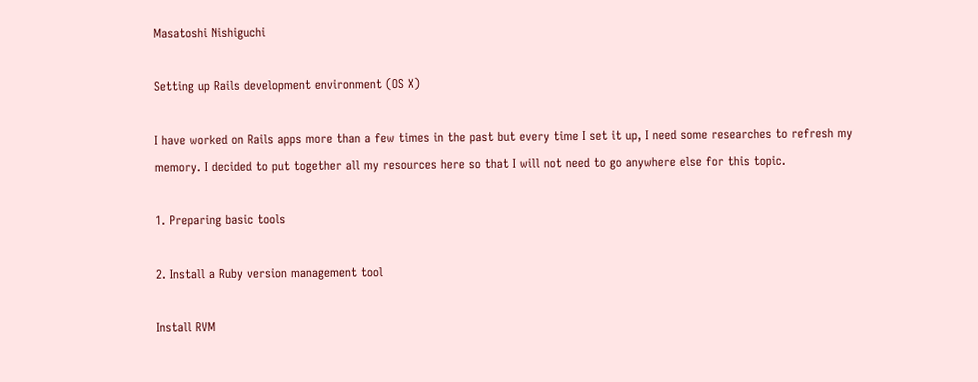Masatoshi Nishiguchi

Setting up Rails development environment (OS X)

I have worked on Rails apps more than a few times in the past but every time I set it up, I need some researches to refresh my memory. I decided to put together all my resources here so that I will not need to go anywhere else for this topic.

1. Preparing basic tools

2. Install a Ruby version management tool

Install RVM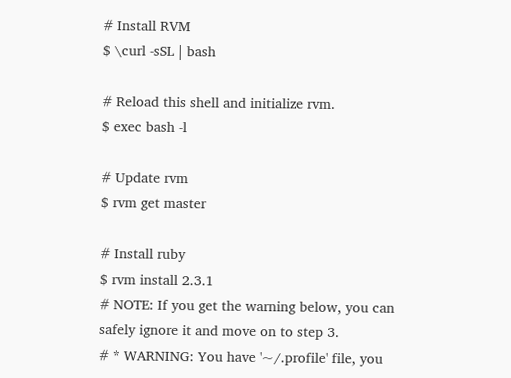# Install RVM
$ \curl -sSL | bash

# Reload this shell and initialize rvm.
$ exec bash -l

# Update rvm
$ rvm get master

# Install ruby
$ rvm install 2.3.1
# NOTE: If you get the warning below, you can safely ignore it and move on to step 3.
# * WARNING: You have '~/.profile' file, you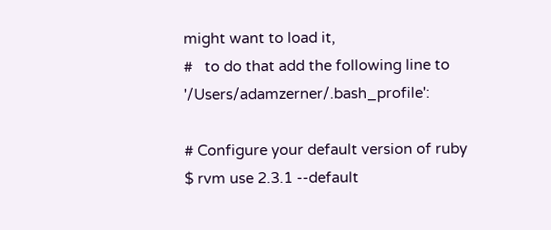might want to load it,
#   to do that add the following line to '/Users/adamzerner/.bash_profile':

# Configure your default version of ruby
$ rvm use 2.3.1 --default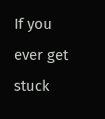If you ever get stuck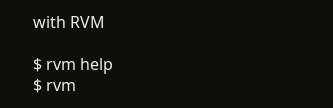with RVM

$ rvm help
$ rvm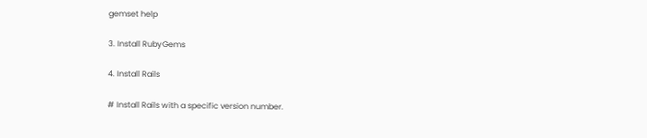gemset help

3. Install RubyGems

4. Install Rails

# Install Rails with a specific version number.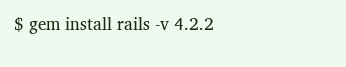$ gem install rails -v 4.2.2